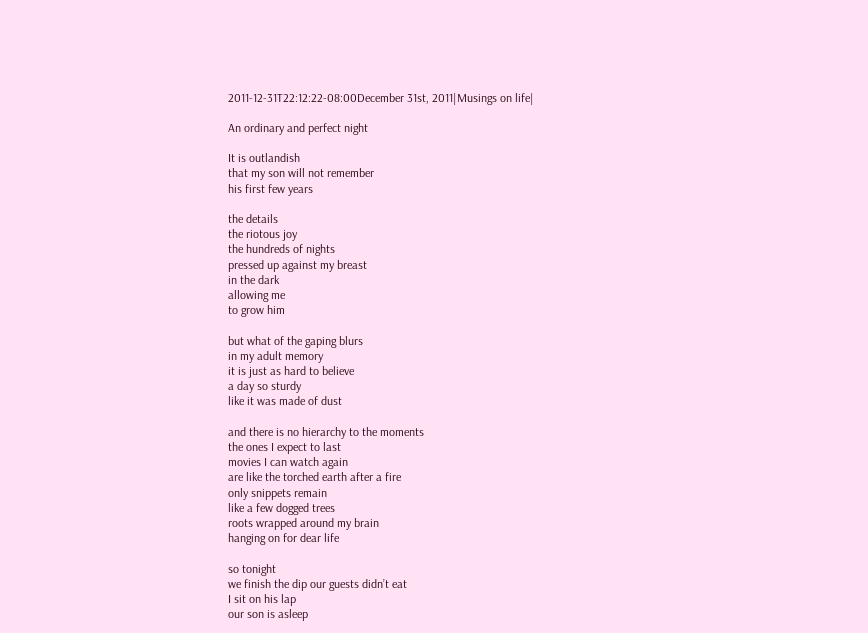2011-12-31T22:12:22-08:00December 31st, 2011|Musings on life|

An ordinary and perfect night

It is outlandish
that my son will not remember
his first few years

the details
the riotous joy
the hundreds of nights
pressed up against my breast
in the dark
allowing me
to grow him

but what of the gaping blurs
in my adult memory
it is just as hard to believe
a day so sturdy
like it was made of dust

and there is no hierarchy to the moments
the ones I expect to last
movies I can watch again
are like the torched earth after a fire
only snippets remain
like a few dogged trees
roots wrapped around my brain
hanging on for dear life

so tonight
we finish the dip our guests didn’t eat
I sit on his lap
our son is asleep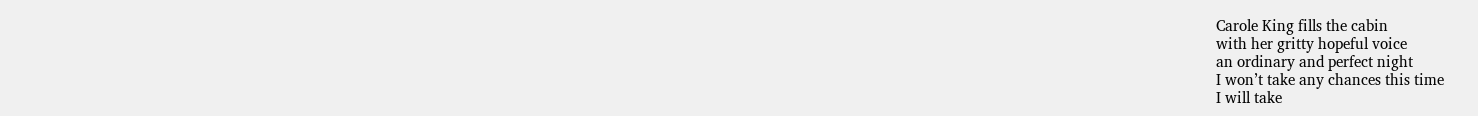Carole King fills the cabin
with her gritty hopeful voice
an ordinary and perfect night
I won’t take any chances this time
I will take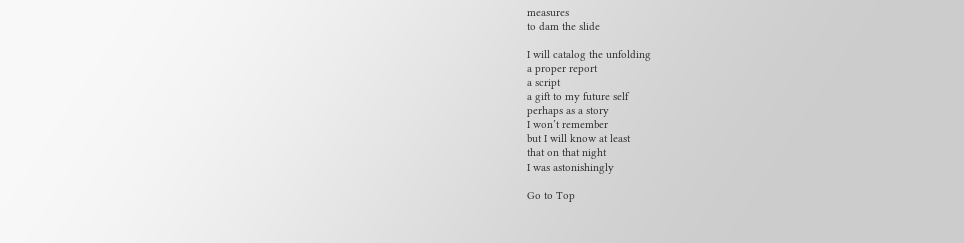measures
to dam the slide

I will catalog the unfolding
a proper report
a script
a gift to my future self
perhaps as a story
I won’t remember
but I will know at least
that on that night
I was astonishingly

Go to Top